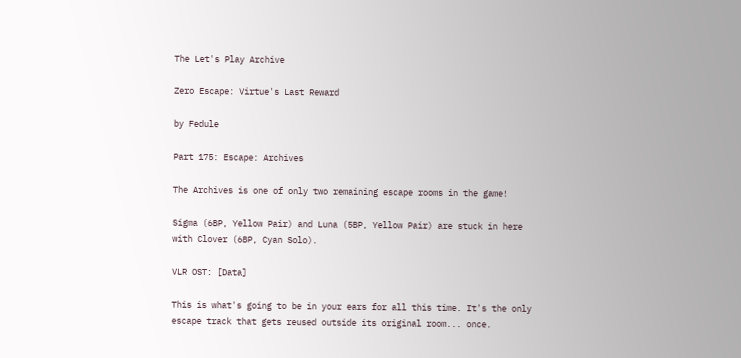The Let's Play Archive

Zero Escape: Virtue's Last Reward

by Fedule

Part 175: Escape: Archives

The Archives is one of only two remaining escape rooms in the game!

Sigma (6BP, Yellow Pair) and Luna (5BP, Yellow Pair) are stuck in here with Clover (6BP, Cyan Solo).

VLR OST: [Data]

This is what's going to be in your ears for all this time. It's the only escape track that gets reused outside its original room... once.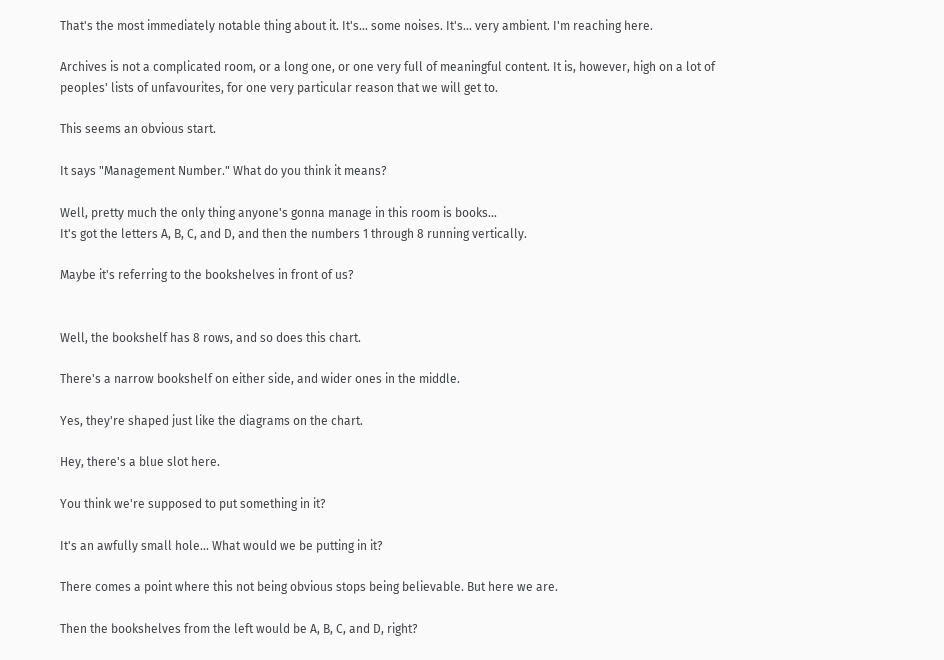That's the most immediately notable thing about it. It's... some noises. It's... very ambient. I'm reaching here.

Archives is not a complicated room, or a long one, or one very full of meaningful content. It is, however, high on a lot of peoples' lists of unfavourites, for one very particular reason that we will get to.

This seems an obvious start.

It says "Management Number." What do you think it means?

Well, pretty much the only thing anyone's gonna manage in this room is books...
It's got the letters A, B, C, and D, and then the numbers 1 through 8 running vertically.

Maybe it's referring to the bookshelves in front of us?


Well, the bookshelf has 8 rows, and so does this chart.

There's a narrow bookshelf on either side, and wider ones in the middle.

Yes, they're shaped just like the diagrams on the chart.

Hey, there's a blue slot here.

You think we're supposed to put something in it?

It's an awfully small hole... What would we be putting in it?

There comes a point where this not being obvious stops being believable. But here we are.

Then the bookshelves from the left would be A, B, C, and D, right?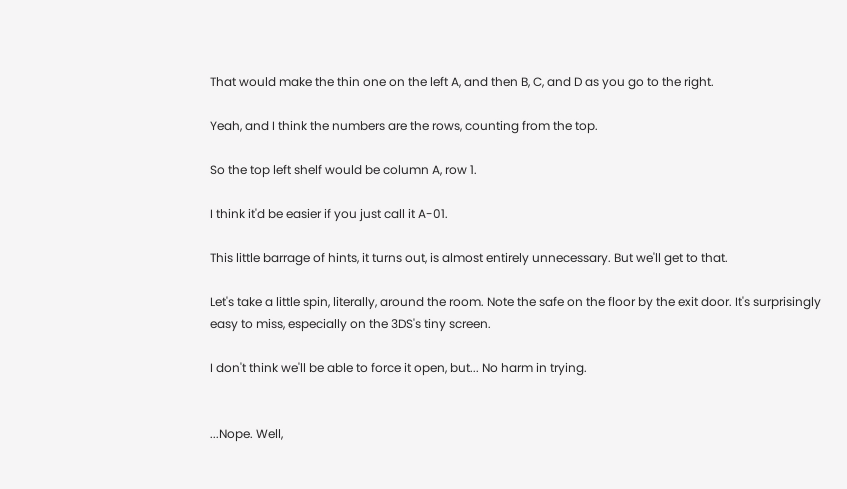That would make the thin one on the left A, and then B, C, and D as you go to the right.

Yeah, and I think the numbers are the rows, counting from the top.

So the top left shelf would be column A, row 1.

I think it'd be easier if you just call it A-01.

This little barrage of hints, it turns out, is almost entirely unnecessary. But we'll get to that.

Let's take a little spin, literally, around the room. Note the safe on the floor by the exit door. It's surprisingly easy to miss, especially on the 3DS's tiny screen.

I don't think we'll be able to force it open, but... No harm in trying.


...Nope. Well,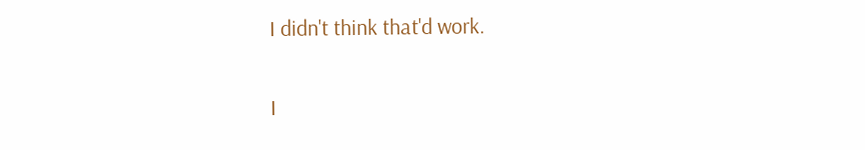I didn't think that'd work.

I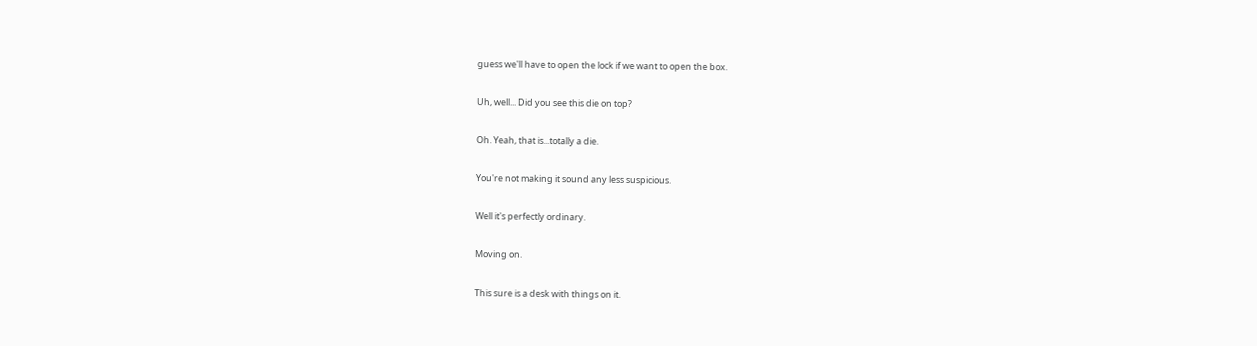guess we'll have to open the lock if we want to open the box.

Uh, well... Did you see this die on top?

Oh. Yeah, that is...totally a die.

You're not making it sound any less suspicious.

Well it's perfectly ordinary.

Moving on.

This sure is a desk with things on it.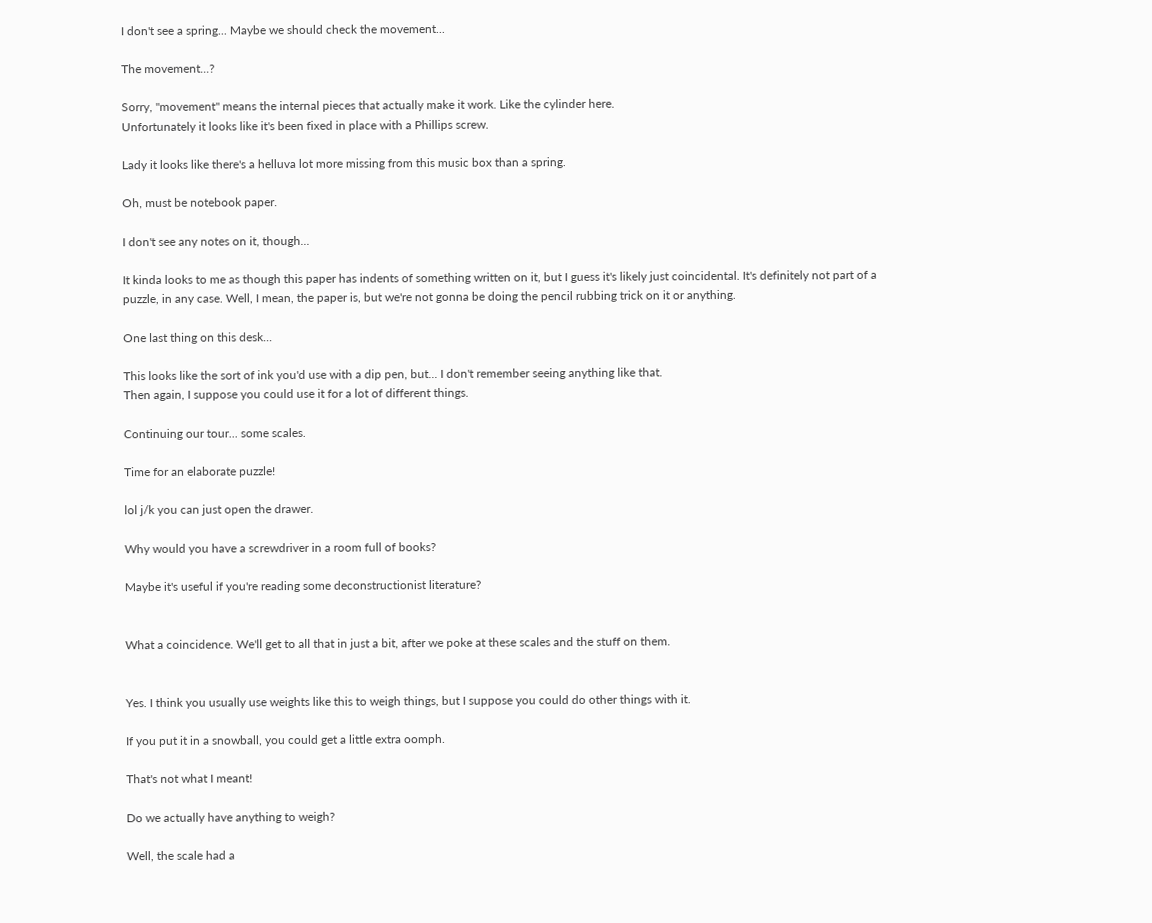I don't see a spring... Maybe we should check the movement...

The movement...?

Sorry, "movement" means the internal pieces that actually make it work. Like the cylinder here.
Unfortunately it looks like it's been fixed in place with a Phillips screw.

Lady it looks like there's a helluva lot more missing from this music box than a spring.

Oh, must be notebook paper.

I don't see any notes on it, though...

It kinda looks to me as though this paper has indents of something written on it, but I guess it's likely just coincidental. It's definitely not part of a puzzle, in any case. Well, I mean, the paper is, but we're not gonna be doing the pencil rubbing trick on it or anything.

One last thing on this desk...

This looks like the sort of ink you'd use with a dip pen, but... I don't remember seeing anything like that.
Then again, I suppose you could use it for a lot of different things.

Continuing our tour... some scales.

Time for an elaborate puzzle!

lol j/k you can just open the drawer.

Why would you have a screwdriver in a room full of books?

Maybe it's useful if you're reading some deconstructionist literature?


What a coincidence. We'll get to all that in just a bit, after we poke at these scales and the stuff on them.


Yes. I think you usually use weights like this to weigh things, but I suppose you could do other things with it.

If you put it in a snowball, you could get a little extra oomph.

That's not what I meant!

Do we actually have anything to weigh?

Well, the scale had a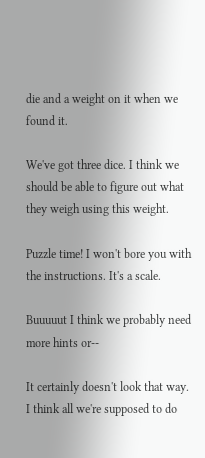die and a weight on it when we found it.

We've got three dice. I think we should be able to figure out what they weigh using this weight.

Puzzle time! I won't bore you with the instructions. It's a scale.

Buuuuut I think we probably need more hints or--

It certainly doesn't look that way.
I think all we're supposed to do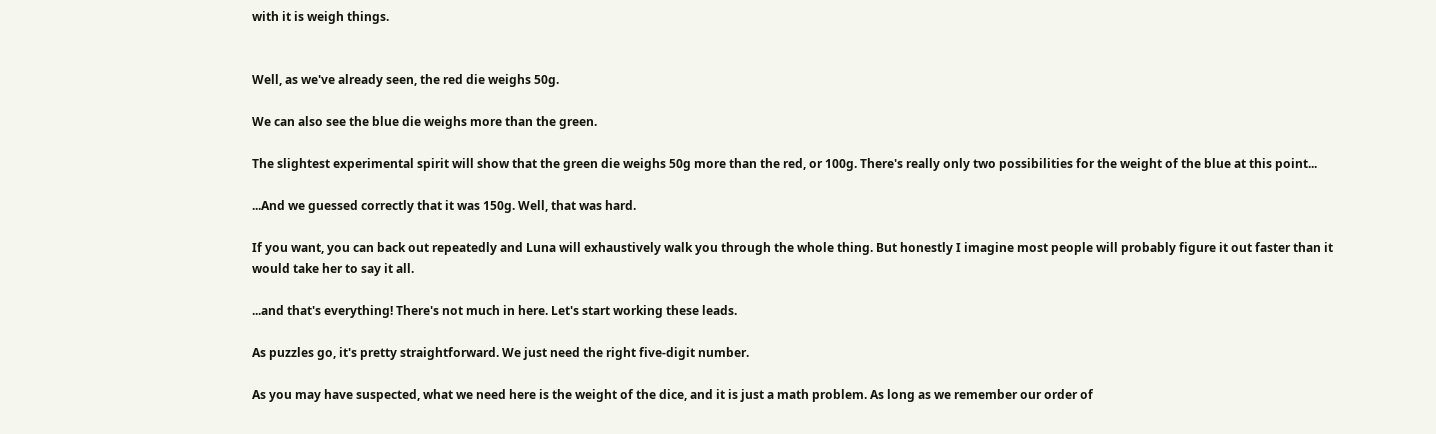with it is weigh things.


Well, as we've already seen, the red die weighs 50g.

We can also see the blue die weighs more than the green.

The slightest experimental spirit will show that the green die weighs 50g more than the red, or 100g. There's really only two possibilities for the weight of the blue at this point...

...And we guessed correctly that it was 150g. Well, that was hard.

If you want, you can back out repeatedly and Luna will exhaustively walk you through the whole thing. But honestly I imagine most people will probably figure it out faster than it would take her to say it all.

...and that's everything! There's not much in here. Let's start working these leads.

As puzzles go, it's pretty straightforward. We just need the right five-digit number.

As you may have suspected, what we need here is the weight of the dice, and it is just a math problem. As long as we remember our order of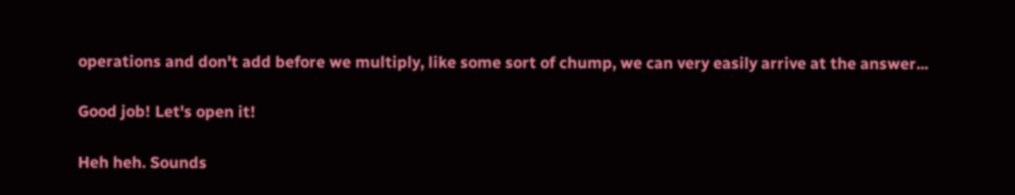operations and don't add before we multiply, like some sort of chump, we can very easily arrive at the answer...

Good job! Let's open it!

Heh heh. Sounds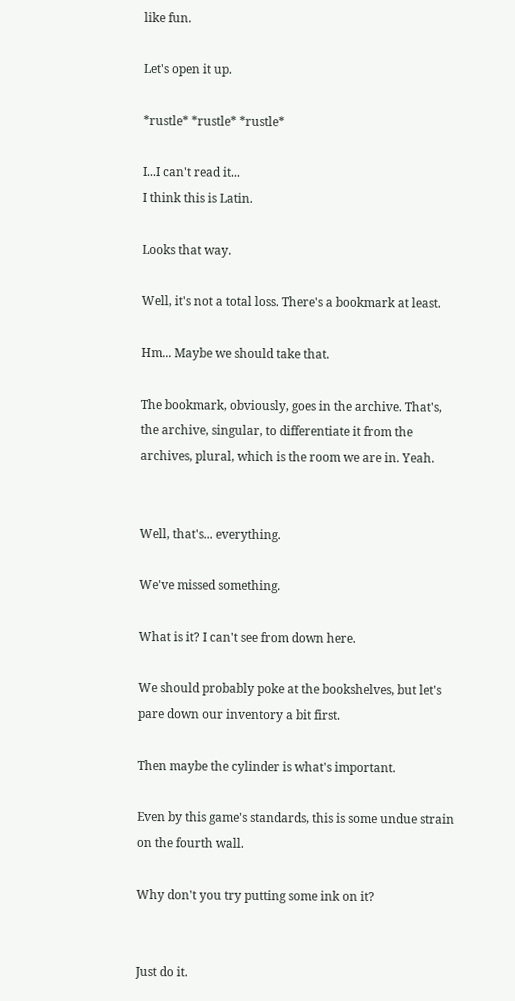like fun.

Let's open it up.

*rustle* *rustle* *rustle*

I...I can't read it...
I think this is Latin.

Looks that way.

Well, it's not a total loss. There's a bookmark at least.

Hm... Maybe we should take that.

The bookmark, obviously, goes in the archive. That's, the archive, singular, to differentiate it from the archives, plural, which is the room we are in. Yeah.


Well, that's... everything.

We've missed something.

What is it? I can't see from down here.

We should probably poke at the bookshelves, but let's pare down our inventory a bit first.

Then maybe the cylinder is what's important.

Even by this game's standards, this is some undue strain on the fourth wall.

Why don't you try putting some ink on it?


Just do it.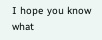I hope you know what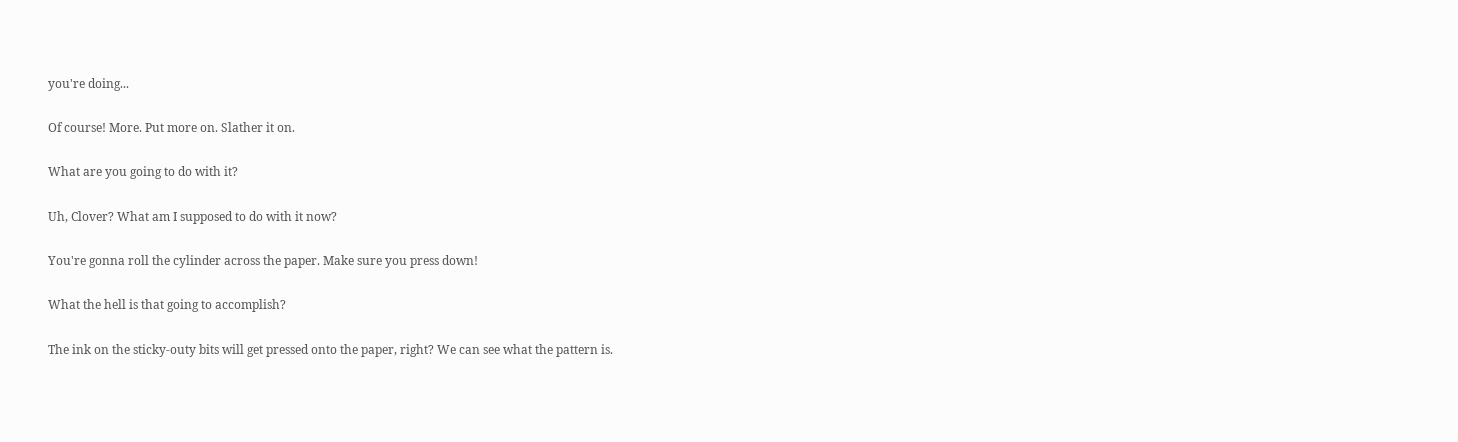you're doing...

Of course! More. Put more on. Slather it on.

What are you going to do with it?

Uh, Clover? What am I supposed to do with it now?

You're gonna roll the cylinder across the paper. Make sure you press down!

What the hell is that going to accomplish?

The ink on the sticky-outy bits will get pressed onto the paper, right? We can see what the pattern is.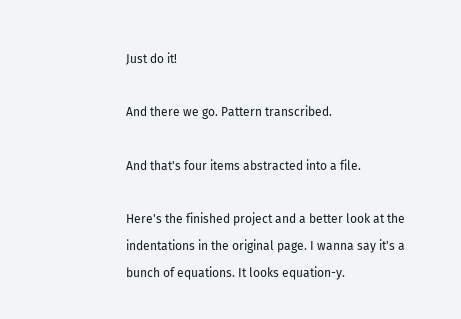Just do it!

And there we go. Pattern transcribed.

And that's four items abstracted into a file.

Here's the finished project and a better look at the indentations in the original page. I wanna say it's a bunch of equations. It looks equation-y.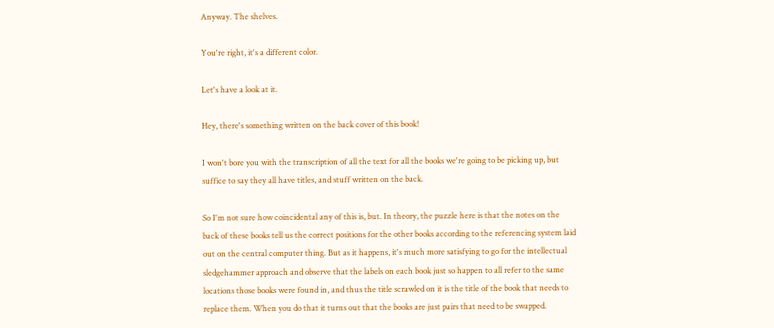Anyway. The shelves.

You're right, it's a different color.

Let's have a look at it.

Hey, there's something written on the back cover of this book!

I won't bore you with the transcription of all the text for all the books we're going to be picking up, but suffice to say they all have titles, and stuff written on the back.

So I'm not sure how coincidental any of this is, but. In theory, the puzzle here is that the notes on the back of these books tell us the correct positions for the other books according to the referencing system laid out on the central computer thing. But as it happens, it's much more satisfying to go for the intellectual sledgehammer approach and observe that the labels on each book just so happen to all refer to the same locations those books were found in, and thus the title scrawled on it is the title of the book that needs to replace them. When you do that it turns out that the books are just pairs that need to be swapped.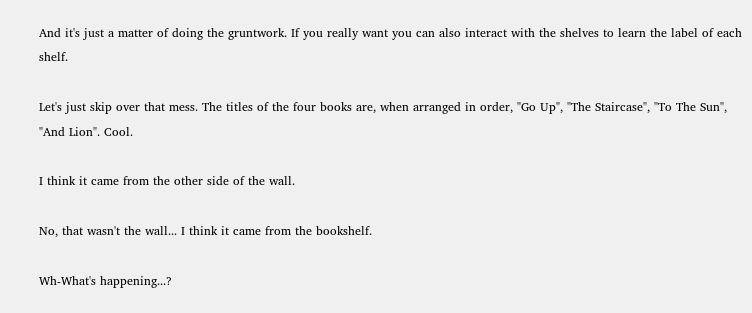And it's just a matter of doing the gruntwork. If you really want you can also interact with the shelves to learn the label of each shelf.

Let's just skip over that mess. The titles of the four books are, when arranged in order, "Go Up", "The Staircase", "To The Sun", "And Lion". Cool.

I think it came from the other side of the wall.

No, that wasn't the wall... I think it came from the bookshelf.

Wh-What's happening...?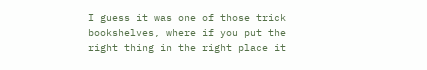I guess it was one of those trick bookshelves, where if you put the right thing in the right place it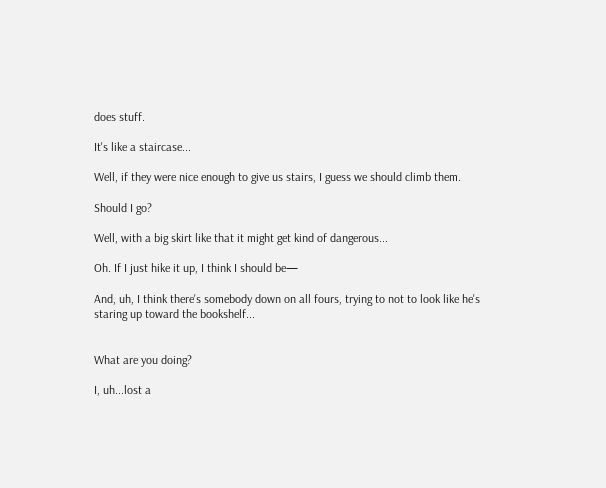does stuff.

It's like a staircase...

Well, if they were nice enough to give us stairs, I guess we should climb them.

Should I go?

Well, with a big skirt like that it might get kind of dangerous...

Oh. If I just hike it up, I think I should be—

And, uh, I think there's somebody down on all fours, trying to not to look like he's staring up toward the bookshelf...


What are you doing?

I, uh...lost a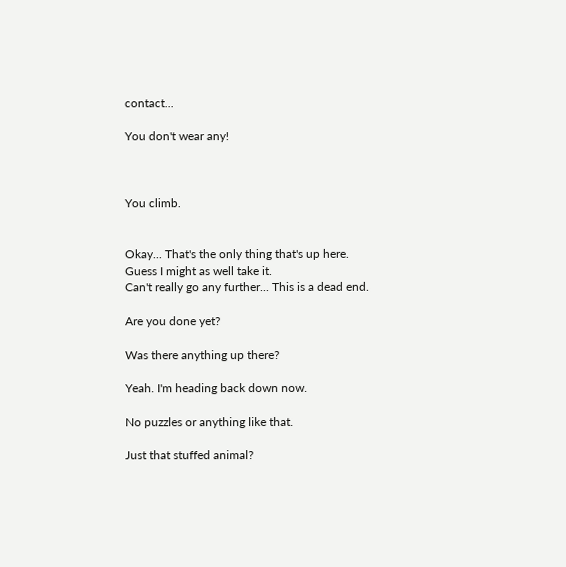contact...

You don't wear any!



You climb.


Okay... That's the only thing that's up here.
Guess I might as well take it.
Can't really go any further... This is a dead end.

Are you done yet?

Was there anything up there?

Yeah. I'm heading back down now.

No puzzles or anything like that.

Just that stuffed animal?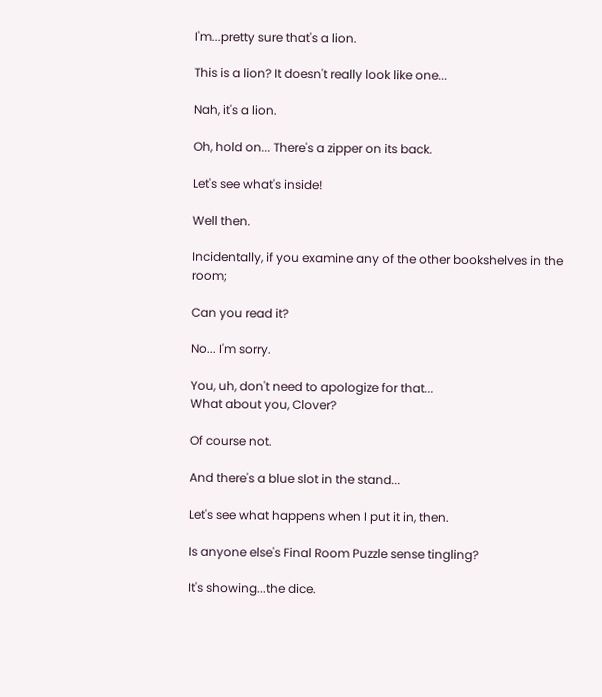I'm...pretty sure that's a lion.

This is a lion? It doesn't really look like one...

Nah, it's a lion.

Oh, hold on... There's a zipper on its back.

Let's see what's inside!

Well then.

Incidentally, if you examine any of the other bookshelves in the room;

Can you read it?

No... I'm sorry.

You, uh, don't need to apologize for that...
What about you, Clover?

Of course not.

And there's a blue slot in the stand...

Let's see what happens when I put it in, then.

Is anyone else's Final Room Puzzle sense tingling?

It's showing...the dice.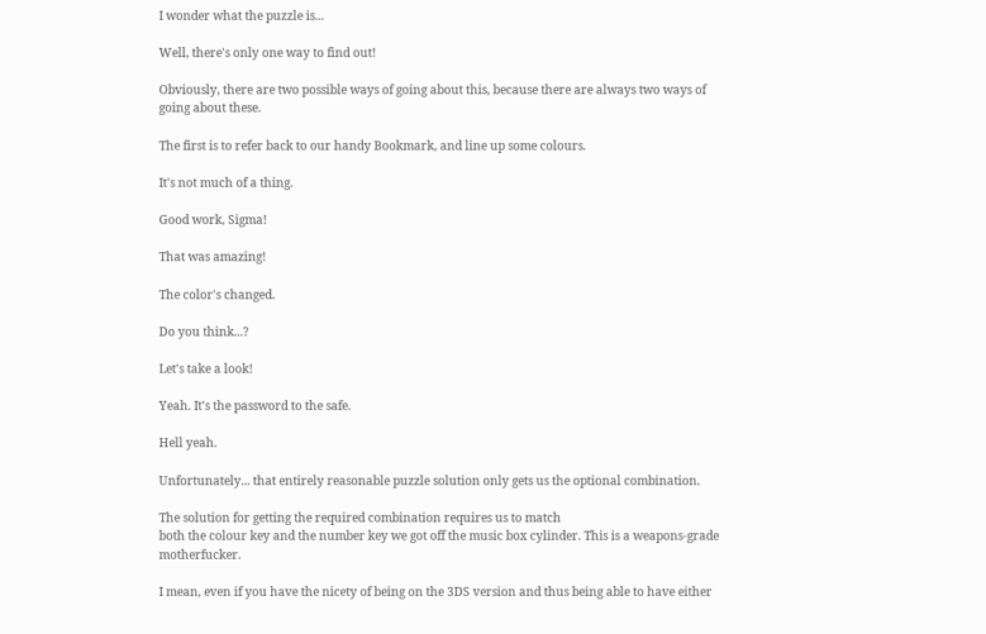I wonder what the puzzle is...

Well, there's only one way to find out!

Obviously, there are two possible ways of going about this, because there are always two ways of going about these.

The first is to refer back to our handy Bookmark, and line up some colours.

It's not much of a thing.

Good work, Sigma!

That was amazing!

The color's changed.

Do you think...?

Let's take a look!

Yeah. It's the password to the safe.

Hell yeah.

Unfortunately... that entirely reasonable puzzle solution only gets us the optional combination.

The solution for getting the required combination requires us to match
both the colour key and the number key we got off the music box cylinder. This is a weapons-grade motherfucker.

I mean, even if you have the nicety of being on the 3DS version and thus being able to have either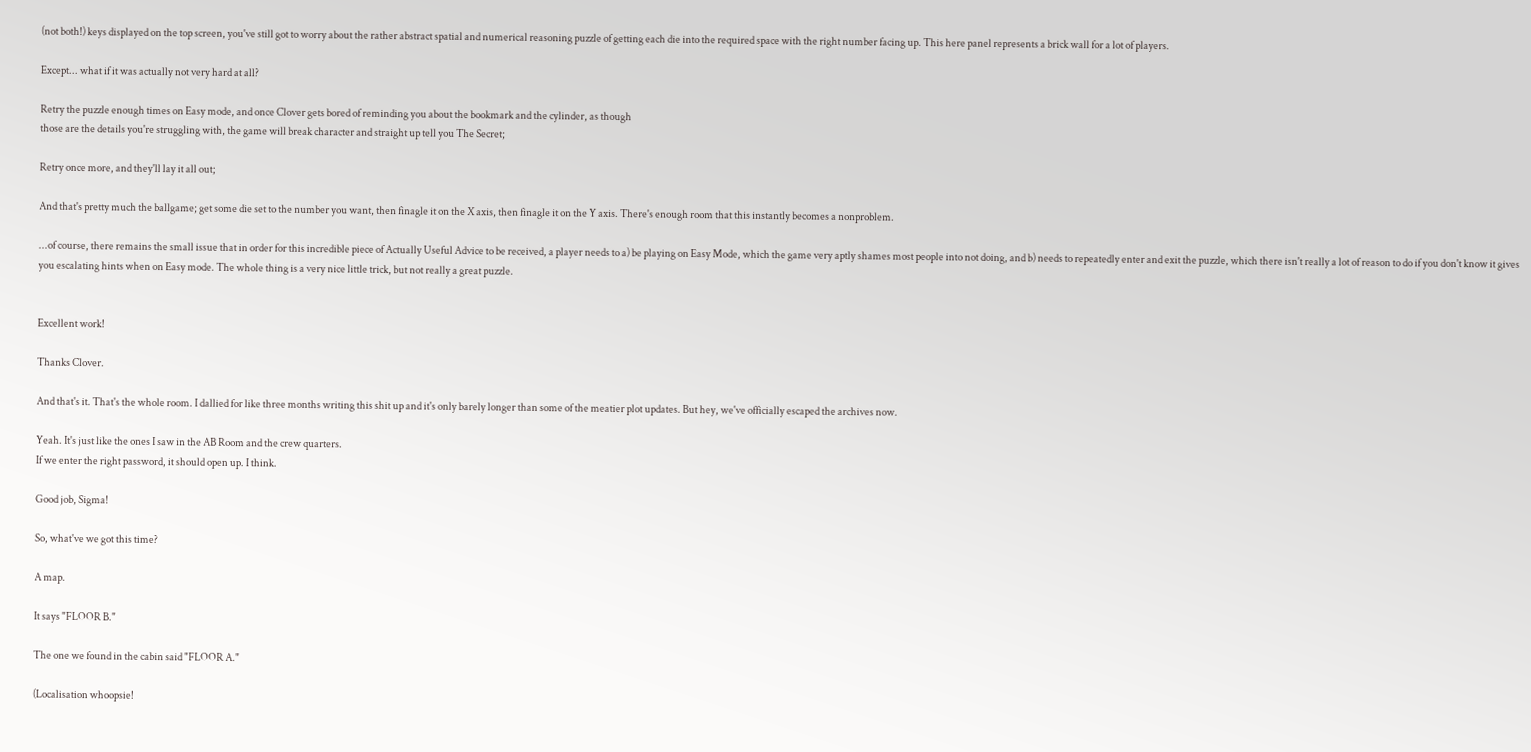(not both!) keys displayed on the top screen, you've still got to worry about the rather abstract spatial and numerical reasoning puzzle of getting each die into the required space with the right number facing up. This here panel represents a brick wall for a lot of players.

Except... what if it was actually not very hard at all?

Retry the puzzle enough times on Easy mode, and once Clover gets bored of reminding you about the bookmark and the cylinder, as though
those are the details you're struggling with, the game will break character and straight up tell you The Secret;

Retry once more, and they'll lay it all out;

And that's pretty much the ballgame; get some die set to the number you want, then finagle it on the X axis, then finagle it on the Y axis. There's enough room that this instantly becomes a nonproblem.

...of course, there remains the small issue that in order for this incredible piece of Actually Useful Advice to be received, a player needs to a) be playing on Easy Mode, which the game very aptly shames most people into not doing, and b) needs to repeatedly enter and exit the puzzle, which there isn't really a lot of reason to do if you don't know it gives you escalating hints when on Easy mode. The whole thing is a very nice little trick, but not really a great puzzle.


Excellent work!

Thanks Clover.

And that's it. That's the whole room. I dallied for like three months writing this shit up and it's only barely longer than some of the meatier plot updates. But hey, we've officially escaped the archives now.

Yeah. It's just like the ones I saw in the AB Room and the crew quarters.
If we enter the right password, it should open up. I think.

Good job, Sigma!

So, what've we got this time?

A map.

It says "FLOOR B."

The one we found in the cabin said "FLOOR A."

(Localisation whoopsie!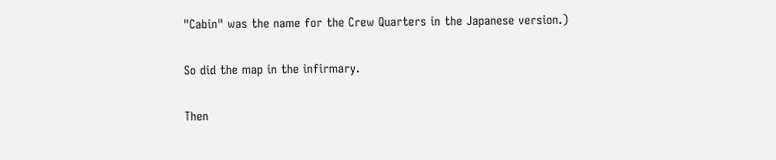"Cabin" was the name for the Crew Quarters in the Japanese version.)

So did the map in the infirmary.

Then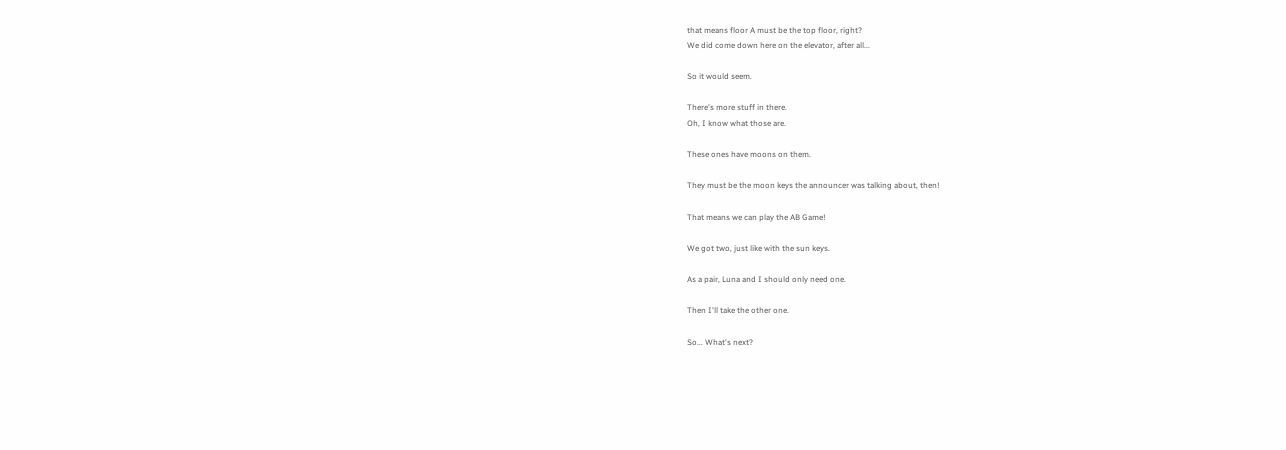that means floor A must be the top floor, right?
We did come down here on the elevator, after all...

So it would seem.

There's more stuff in there.
Oh, I know what those are.

These ones have moons on them.

They must be the moon keys the announcer was talking about, then!

That means we can play the AB Game!

We got two, just like with the sun keys.

As a pair, Luna and I should only need one.

Then I'll take the other one.

So... What's next?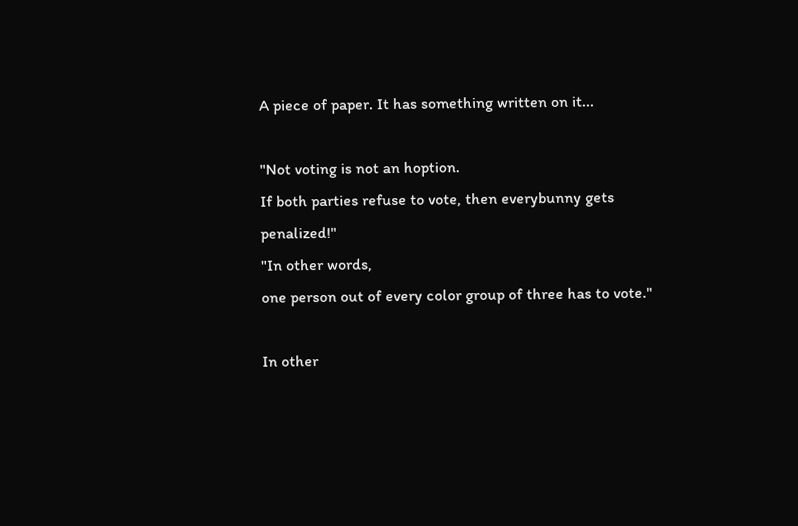A piece of paper. It has something written on it...

"Not voting is not an hoption.
If both parties refuse to vote, then everybunny gets penalized!"
"In other words,
one person out of every color group of three has to vote."

In other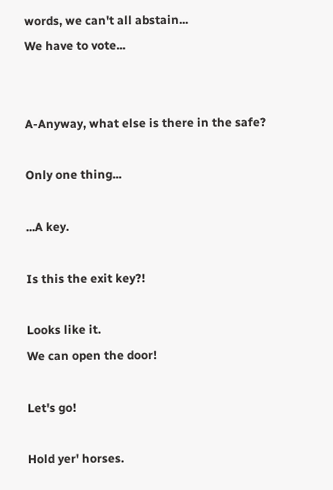words, we can't all abstain...
We have to vote...


A-Anyway, what else is there in the safe?

Only one thing...

...A key.

Is this the exit key?!

Looks like it.
We can open the door!

Let's go!

Hold yer' horses.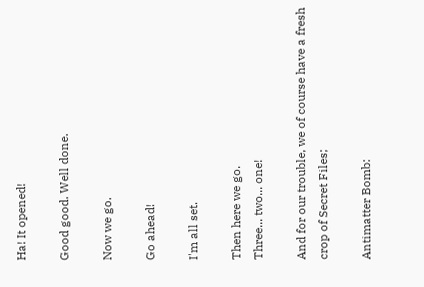Ha! It opened!

Good good. Well done.

Now we go.

Go ahead!

I'm all set.

Then here we go.
Three... two... one!

And for our trouble, we of course have a fresh crop of Secret Files;

Antimatter Bomb: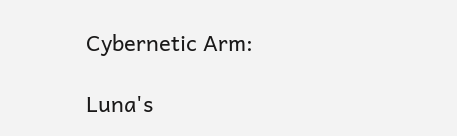Cybernetic Arm:

Luna's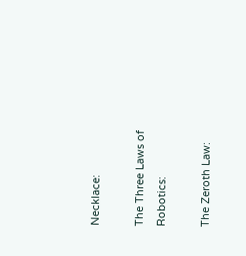Necklace:

The Three Laws of Robotics:

The Zeroth Law: